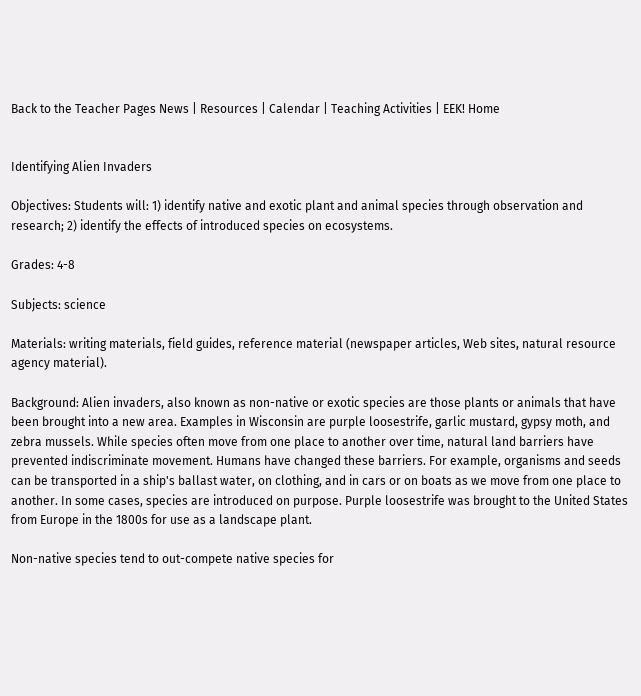Back to the Teacher Pages News | Resources | Calendar | Teaching Activities | EEK! Home


Identifying Alien Invaders

Objectives: Students will: 1) identify native and exotic plant and animal species through observation and research; 2) identify the effects of introduced species on ecosystems.

Grades: 4-8

Subjects: science

Materials: writing materials, field guides, reference material (newspaper articles, Web sites, natural resource agency material).

Background: Alien invaders, also known as non-native or exotic species are those plants or animals that have been brought into a new area. Examples in Wisconsin are purple loosestrife, garlic mustard, gypsy moth, and zebra mussels. While species often move from one place to another over time, natural land barriers have prevented indiscriminate movement. Humans have changed these barriers. For example, organisms and seeds can be transported in a ship's ballast water, on clothing, and in cars or on boats as we move from one place to another. In some cases, species are introduced on purpose. Purple loosestrife was brought to the United States from Europe in the 1800s for use as a landscape plant.

Non-native species tend to out-compete native species for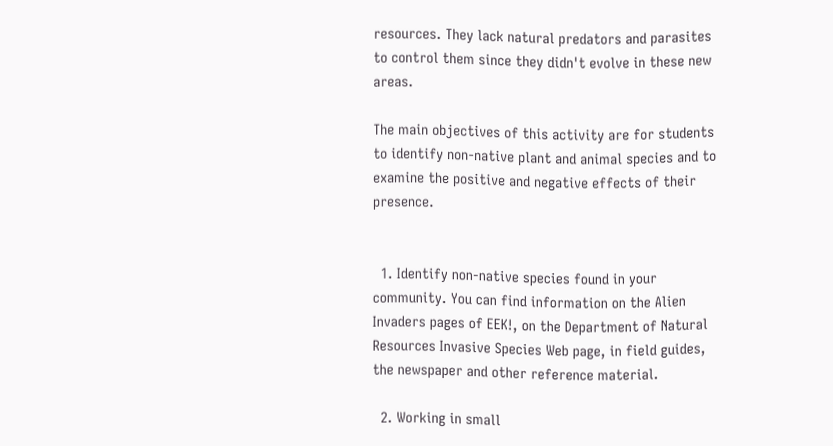resources. They lack natural predators and parasites to control them since they didn't evolve in these new areas.

The main objectives of this activity are for students to identify non-native plant and animal species and to examine the positive and negative effects of their presence.


  1. Identify non-native species found in your community. You can find information on the Alien Invaders pages of EEK!, on the Department of Natural Resources Invasive Species Web page, in field guides, the newspaper and other reference material.

  2. Working in small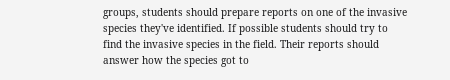groups, students should prepare reports on one of the invasive species they've identified. If possible students should try to find the invasive species in the field. Their reports should answer how the species got to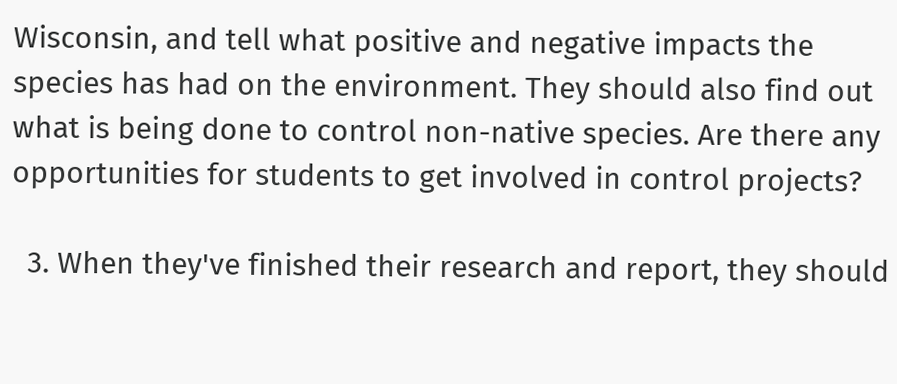Wisconsin, and tell what positive and negative impacts the species has had on the environment. They should also find out what is being done to control non-native species. Are there any opportunities for students to get involved in control projects?

  3. When they've finished their research and report, they should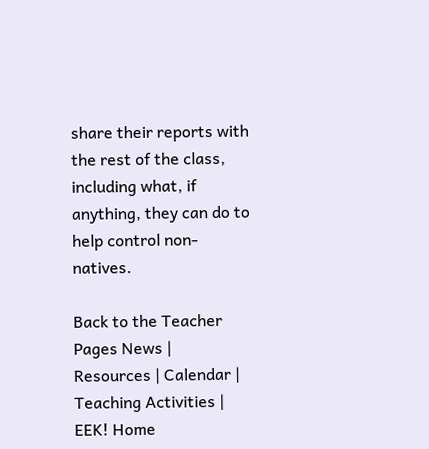share their reports with the rest of the class, including what, if anything, they can do to help control non-natives.

Back to the Teacher Pages News | Resources | Calendar | Teaching Activities | EEK! Home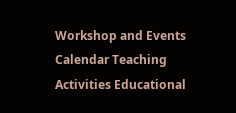Workshop and Events Calendar Teaching Activities Educational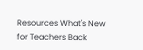Resources What's New for Teachers Back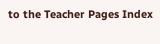to the Teacher Pages Index